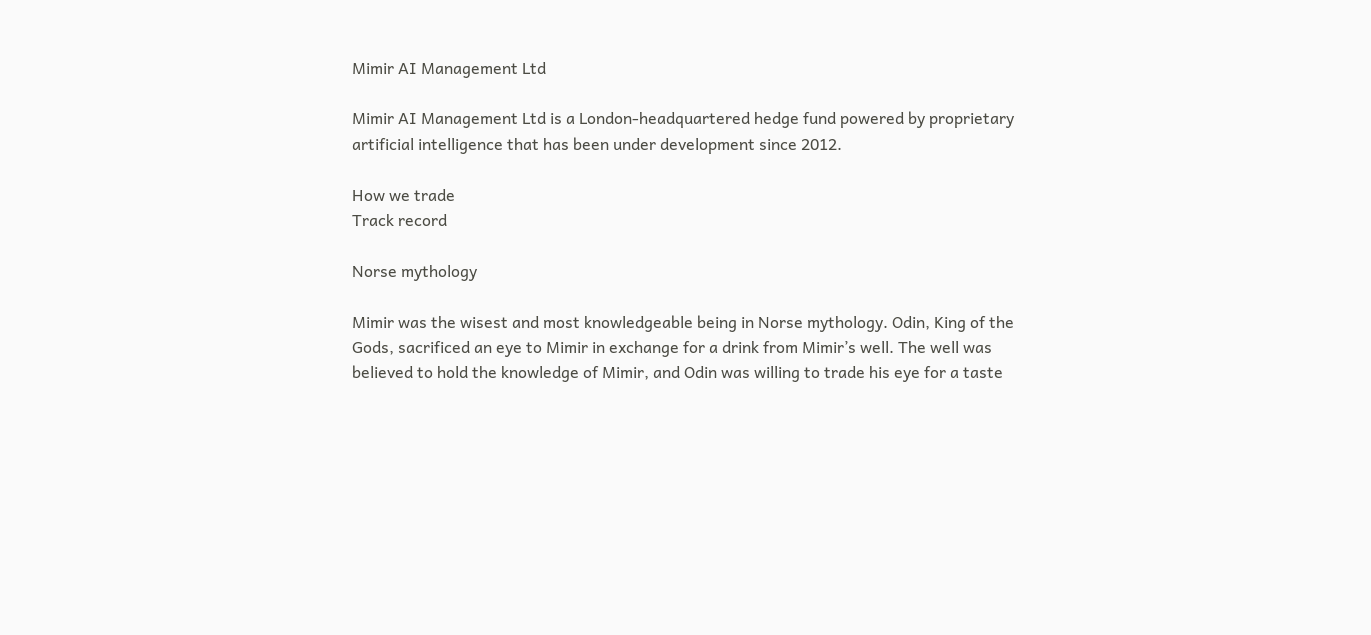Mimir AI Management Ltd

Mimir AI Management Ltd is a London-headquartered hedge fund powered by proprietary artificial intelligence that has been under development since 2012.

How we trade
Track record

Norse mythology

Mimir was the wisest and most knowledgeable being in Norse mythology. Odin, King of the Gods, sacrificed an eye to Mimir in exchange for a drink from Mimir’s well. The well was believed to hold the knowledge of Mimir, and Odin was willing to trade his eye for a taste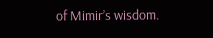of Mimir’s wisdom.